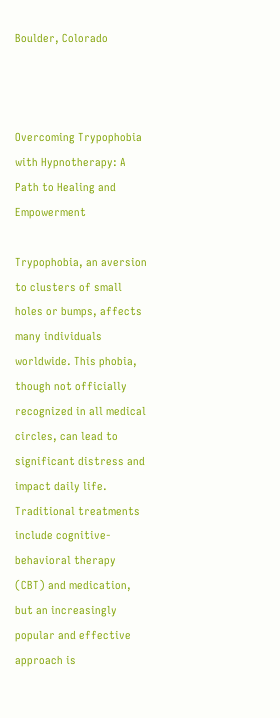Boulder, Colorado



Overcoming Trypophobia with Hypnotherapy: A Path to Healing and Empowerment

Trypophobia, an aversion to clusters of small holes or bumps, affects many individuals worldwide. This phobia, though not officially recognized in all medical circles, can lead to significant distress and impact daily life. Traditional treatments include cognitive-behavioral therapy (CBT) and medication, but an increasingly popular and effective approach is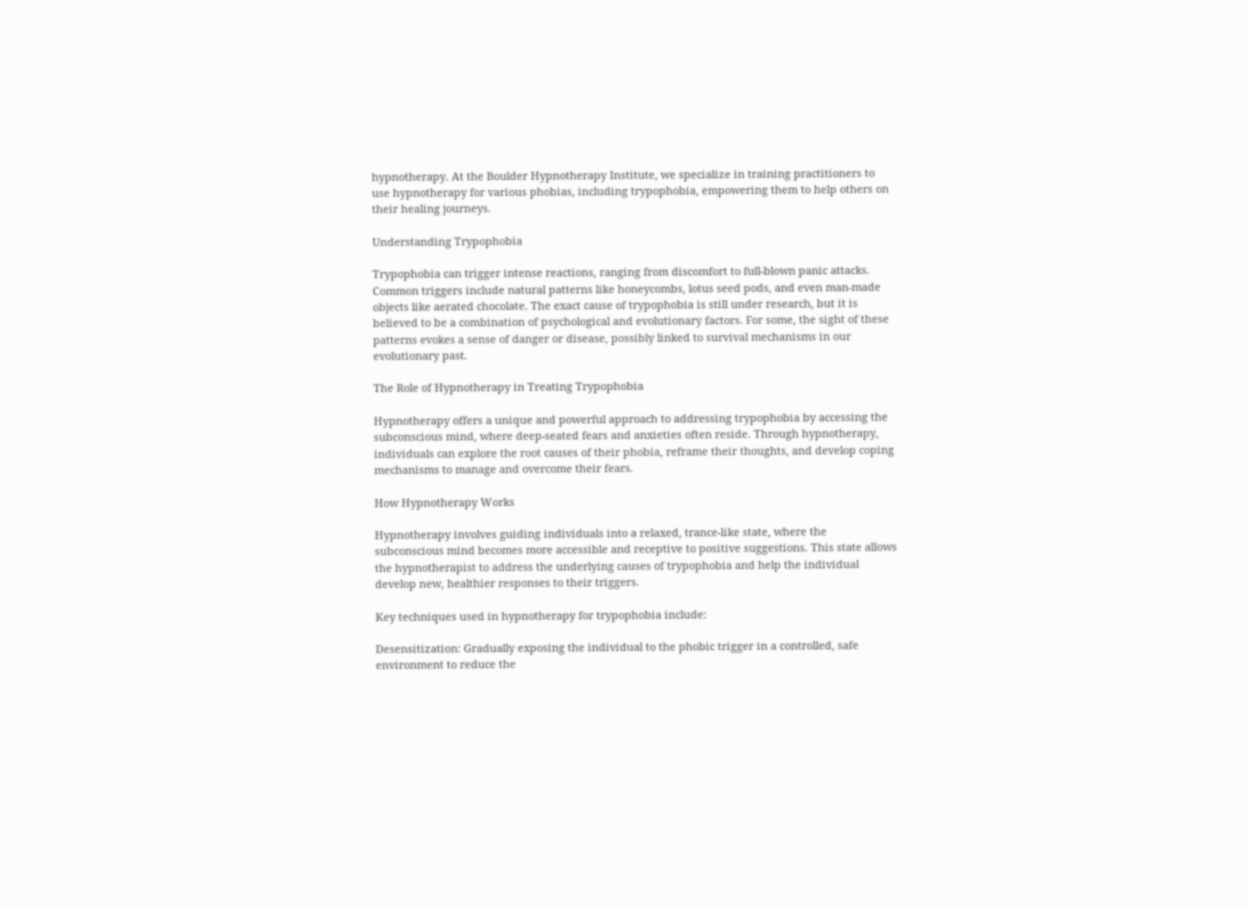hypnotherapy. At the Boulder Hypnotherapy Institute, we specialize in training practitioners to use hypnotherapy for various phobias, including trypophobia, empowering them to help others on their healing journeys.

Understanding Trypophobia

Trypophobia can trigger intense reactions, ranging from discomfort to full-blown panic attacks. Common triggers include natural patterns like honeycombs, lotus seed pods, and even man-made objects like aerated chocolate. The exact cause of trypophobia is still under research, but it is believed to be a combination of psychological and evolutionary factors. For some, the sight of these patterns evokes a sense of danger or disease, possibly linked to survival mechanisms in our evolutionary past.

The Role of Hypnotherapy in Treating Trypophobia

Hypnotherapy offers a unique and powerful approach to addressing trypophobia by accessing the subconscious mind, where deep-seated fears and anxieties often reside. Through hypnotherapy, individuals can explore the root causes of their phobia, reframe their thoughts, and develop coping mechanisms to manage and overcome their fears.

How Hypnotherapy Works

Hypnotherapy involves guiding individuals into a relaxed, trance-like state, where the subconscious mind becomes more accessible and receptive to positive suggestions. This state allows the hypnotherapist to address the underlying causes of trypophobia and help the individual develop new, healthier responses to their triggers.

Key techniques used in hypnotherapy for trypophobia include:

Desensitization: Gradually exposing the individual to the phobic trigger in a controlled, safe environment to reduce the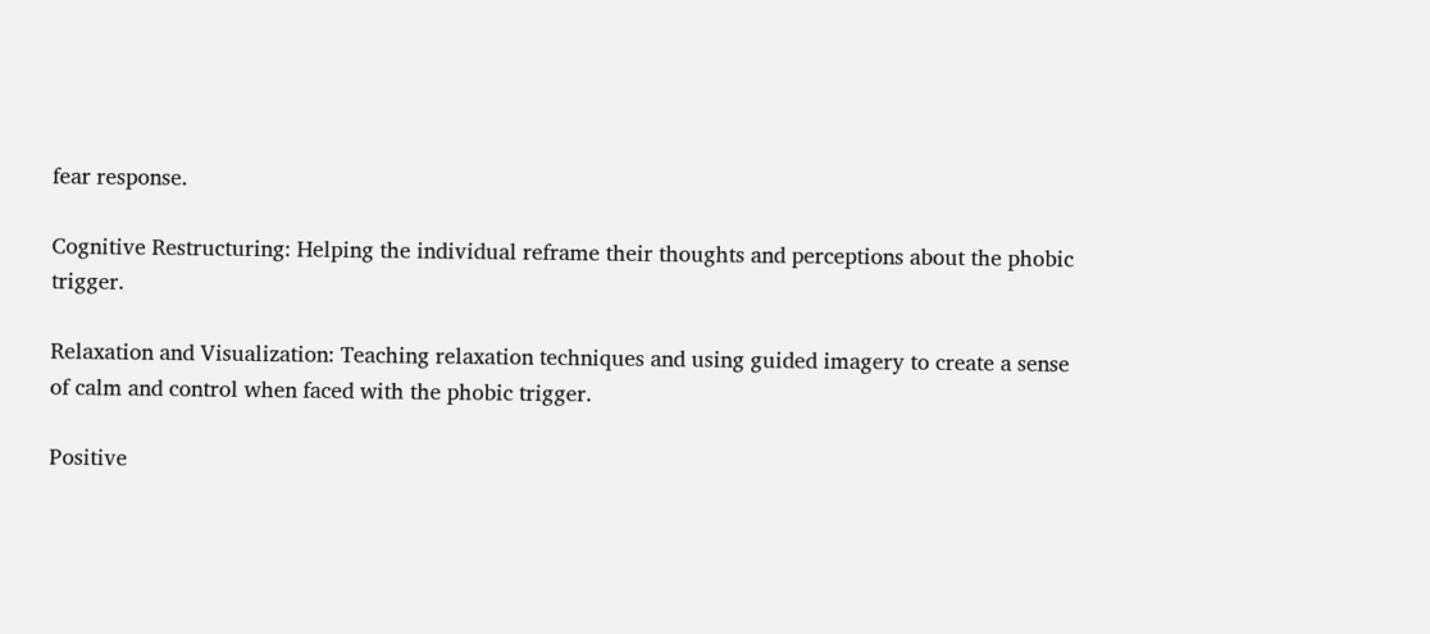fear response.

Cognitive Restructuring: Helping the individual reframe their thoughts and perceptions about the phobic trigger.

Relaxation and Visualization: Teaching relaxation techniques and using guided imagery to create a sense of calm and control when faced with the phobic trigger.

Positive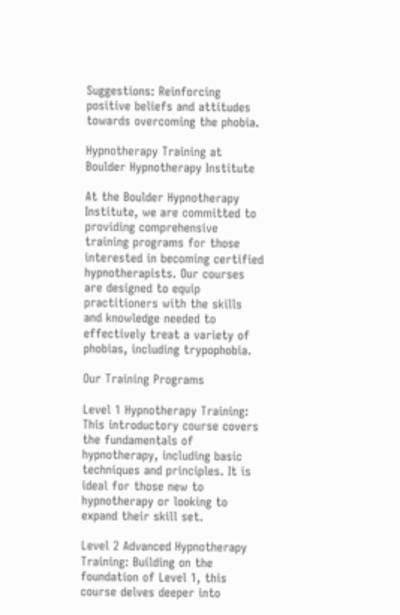Suggestions: Reinforcing positive beliefs and attitudes towards overcoming the phobia.

Hypnotherapy Training at Boulder Hypnotherapy Institute

At the Boulder Hypnotherapy Institute, we are committed to providing comprehensive training programs for those interested in becoming certified hypnotherapists. Our courses are designed to equip practitioners with the skills and knowledge needed to effectively treat a variety of phobias, including trypophobia.

Our Training Programs

Level 1 Hypnotherapy Training: This introductory course covers the fundamentals of hypnotherapy, including basic techniques and principles. It is ideal for those new to hypnotherapy or looking to expand their skill set.

Level 2 Advanced Hypnotherapy Training: Building on the foundation of Level 1, this course delves deeper into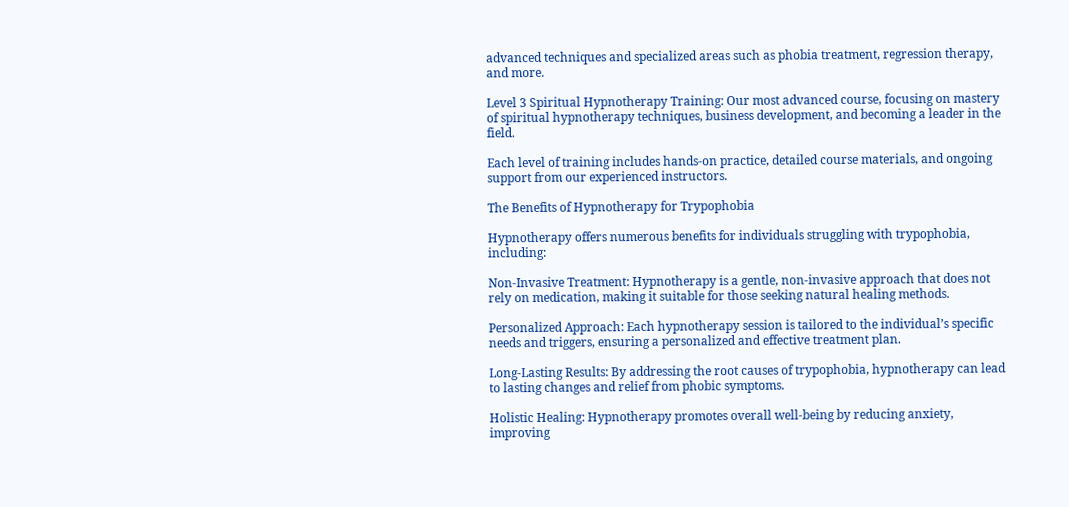advanced techniques and specialized areas such as phobia treatment, regression therapy, and more.

Level 3 Spiritual Hypnotherapy Training: Our most advanced course, focusing on mastery of spiritual hypnotherapy techniques, business development, and becoming a leader in the field.

Each level of training includes hands-on practice, detailed course materials, and ongoing support from our experienced instructors.

The Benefits of Hypnotherapy for Trypophobia

Hypnotherapy offers numerous benefits for individuals struggling with trypophobia, including:

Non-Invasive Treatment: Hypnotherapy is a gentle, non-invasive approach that does not rely on medication, making it suitable for those seeking natural healing methods.

Personalized Approach: Each hypnotherapy session is tailored to the individual’s specific needs and triggers, ensuring a personalized and effective treatment plan.

Long-Lasting Results: By addressing the root causes of trypophobia, hypnotherapy can lead to lasting changes and relief from phobic symptoms.

Holistic Healing: Hypnotherapy promotes overall well-being by reducing anxiety, improving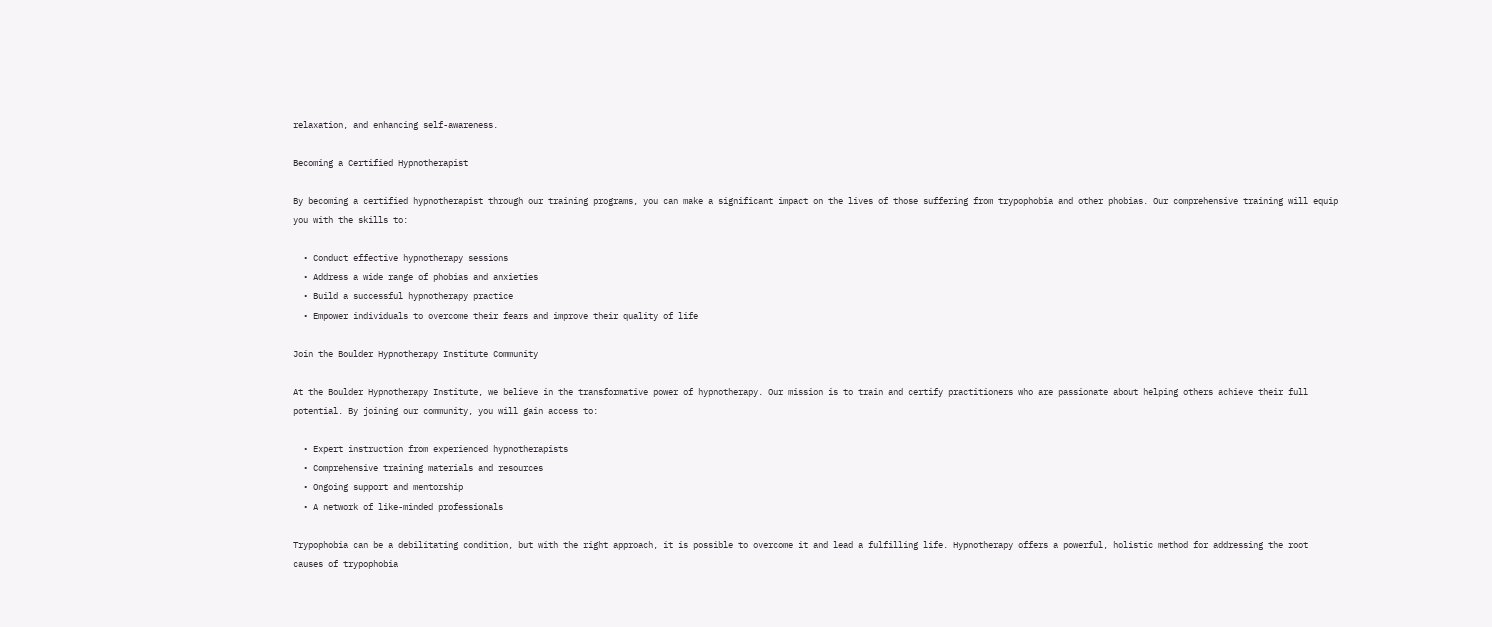relaxation, and enhancing self-awareness.

Becoming a Certified Hypnotherapist

By becoming a certified hypnotherapist through our training programs, you can make a significant impact on the lives of those suffering from trypophobia and other phobias. Our comprehensive training will equip you with the skills to:

  • Conduct effective hypnotherapy sessions
  • Address a wide range of phobias and anxieties
  • Build a successful hypnotherapy practice
  • Empower individuals to overcome their fears and improve their quality of life

Join the Boulder Hypnotherapy Institute Community

At the Boulder Hypnotherapy Institute, we believe in the transformative power of hypnotherapy. Our mission is to train and certify practitioners who are passionate about helping others achieve their full potential. By joining our community, you will gain access to:

  • Expert instruction from experienced hypnotherapists
  • Comprehensive training materials and resources
  • Ongoing support and mentorship
  • A network of like-minded professionals

Trypophobia can be a debilitating condition, but with the right approach, it is possible to overcome it and lead a fulfilling life. Hypnotherapy offers a powerful, holistic method for addressing the root causes of trypophobia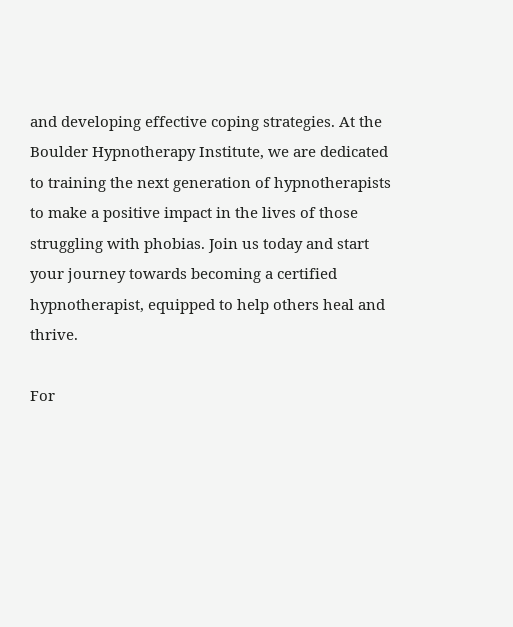and developing effective coping strategies. At the Boulder Hypnotherapy Institute, we are dedicated to training the next generation of hypnotherapists to make a positive impact in the lives of those struggling with phobias. Join us today and start your journey towards becoming a certified hypnotherapist, equipped to help others heal and thrive.

For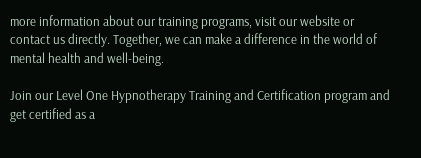more information about our training programs, visit our website or contact us directly. Together, we can make a difference in the world of mental health and well-being.

Join our Level One Hypnotherapy Training and Certification program and get certified as a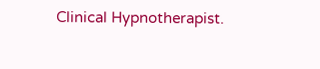Clinical Hypnotherapist.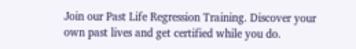Join our Past Life Regression Training. Discover your own past lives and get certified while you do.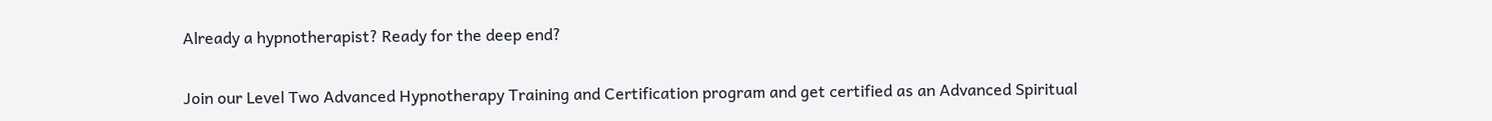Already a hypnotherapist? Ready for the deep end?

Join our Level Two Advanced Hypnotherapy Training and Certification program and get certified as an Advanced Spiritual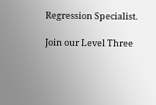Regression Specialist.

Join our Level Three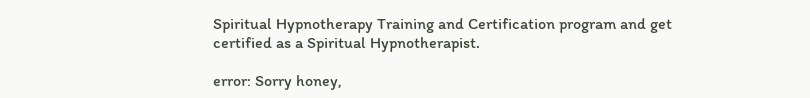Spiritual Hypnotherapy Training and Certification program and get certified as a Spiritual Hypnotherapist.

error: Sorry honey,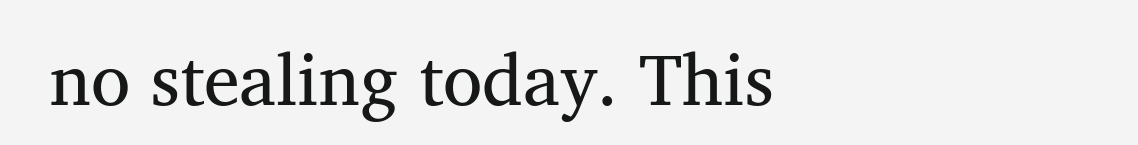no stealing today. This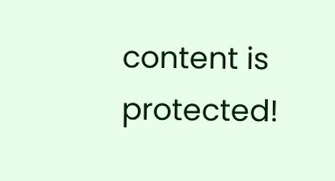content is protected!